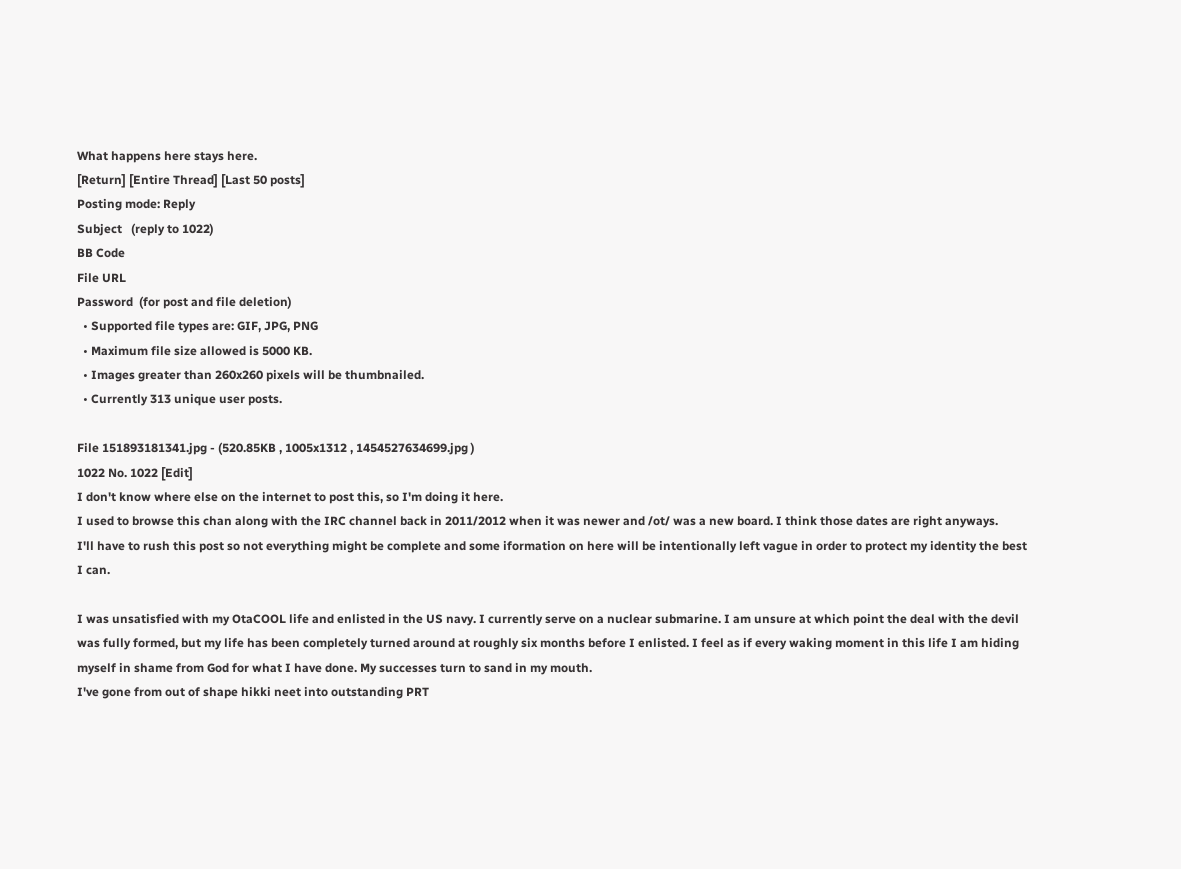What happens here stays here.
[Return] [Entire Thread] [Last 50 posts]
Posting mode: Reply
Subject   (reply to 1022)
BB Code
File URL
Password  (for post and file deletion)
  • Supported file types are: GIF, JPG, PNG
  • Maximum file size allowed is 5000 KB.
  • Images greater than 260x260 pixels will be thumbnailed.
  • Currently 313 unique user posts.

File 151893181341.jpg - (520.85KB , 1005x1312 , 1454527634699.jpg )
1022 No. 1022 [Edit]
I don't know where else on the internet to post this, so I'm doing it here.
I used to browse this chan along with the IRC channel back in 2011/2012 when it was newer and /ot/ was a new board. I think those dates are right anyways.
I'll have to rush this post so not everything might be complete and some iformation on here will be intentionally left vague in order to protect my identity the best I can.

I was unsatisfied with my OtaCOOL life and enlisted in the US navy. I currently serve on a nuclear submarine. I am unsure at which point the deal with the devil was fully formed, but my life has been completely turned around at roughly six months before I enlisted. I feel as if every waking moment in this life I am hiding myself in shame from God for what I have done. My successes turn to sand in my mouth.
I've gone from out of shape hikki neet into outstanding PRT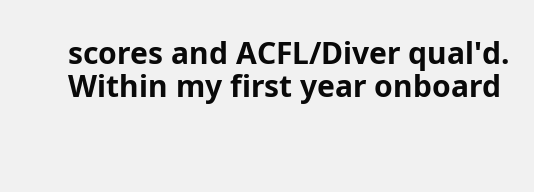scores and ACFL/Diver qual'd.
Within my first year onboard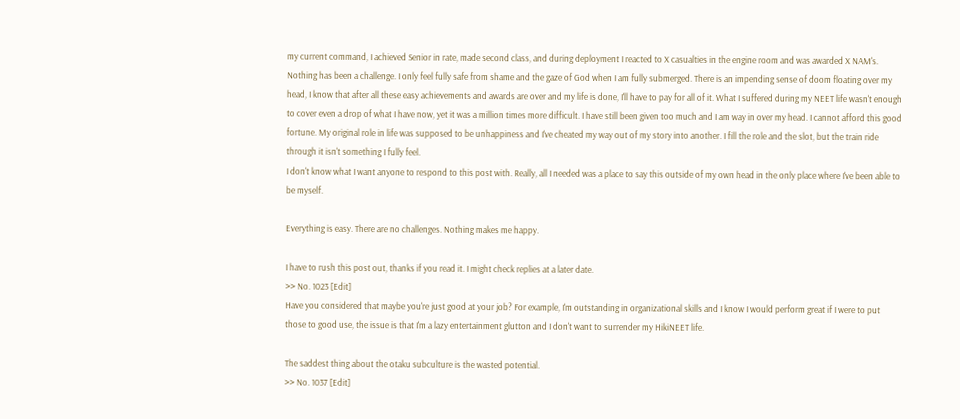my current command, I achieved Senior in rate, made second class, and during deployment I reacted to X casualties in the engine room and was awarded X NAM's. Nothing has been a challenge. I only feel fully safe from shame and the gaze of God when I am fully submerged. There is an impending sense of doom floating over my head, I know that after all these easy achievements and awards are over and my life is done, I'll have to pay for all of it. What I suffered during my NEET life wasn't enough to cover even a drop of what I have now, yet it was a million times more difficult. I have still been given too much and I am way in over my head. I cannot afford this good fortune. My original role in life was supposed to be unhappiness and I've cheated my way out of my story into another. I fill the role and the slot, but the train ride through it isn't something I fully feel.
I don't know what I want anyone to respond to this post with. Really, all I needed was a place to say this outside of my own head in the only place where I've been able to be myself.

Everything is easy. There are no challenges. Nothing makes me happy.

I have to rush this post out, thanks if you read it. I might check replies at a later date.
>> No. 1023 [Edit]
Have you considered that maybe you're just good at your job? For example, I'm outstanding in organizational skills and I know I would perform great if I were to put those to good use, the issue is that I'm a lazy entertainment glutton and I don't want to surrender my HikiNEET life.

The saddest thing about the otaku subculture is the wasted potential.
>> No. 1037 [Edit]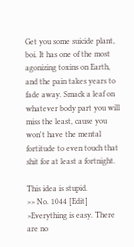Get you some suicide plant, boi. It has one of the most agonizing toxins on Earth, and the pain takes years to fade away. Smack a leaf on whatever body part you will miss the least, cause you won't have the mental fortitude to even touch that shit for at least a fortnight.

This idea is stupid.
>> No. 1044 [Edit]
>Everything is easy. There are no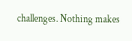challenges. Nothing makes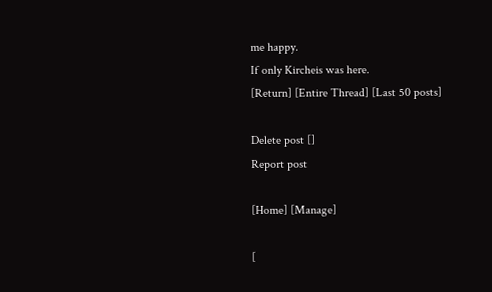me happy.
If only Kircheis was here.
[Return] [Entire Thread] [Last 50 posts]

Delete post []
Report post

[Home] [Manage]

[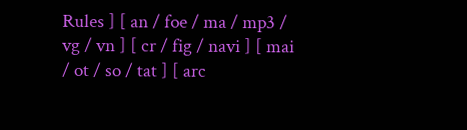Rules ] [ an / foe / ma / mp3 / vg / vn ] [ cr / fig / navi ] [ mai / ot / so / tat ] [ arc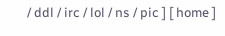/ ddl / irc / lol / ns / pic ] [ home ]